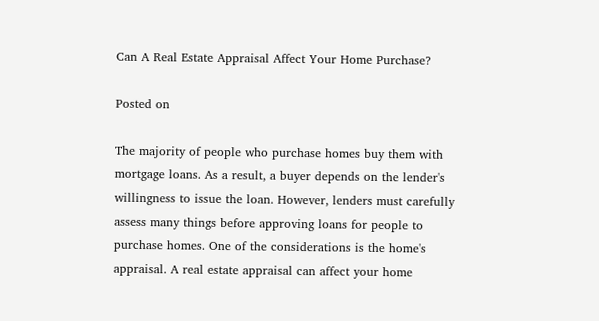Can A Real Estate Appraisal Affect Your Home Purchase?

Posted on

The majority of people who purchase homes buy them with mortgage loans. As a result, a buyer depends on the lender's willingness to issue the loan. However, lenders must carefully assess many things before approving loans for people to purchase homes. One of the considerations is the home's appraisal. A real estate appraisal can affect your home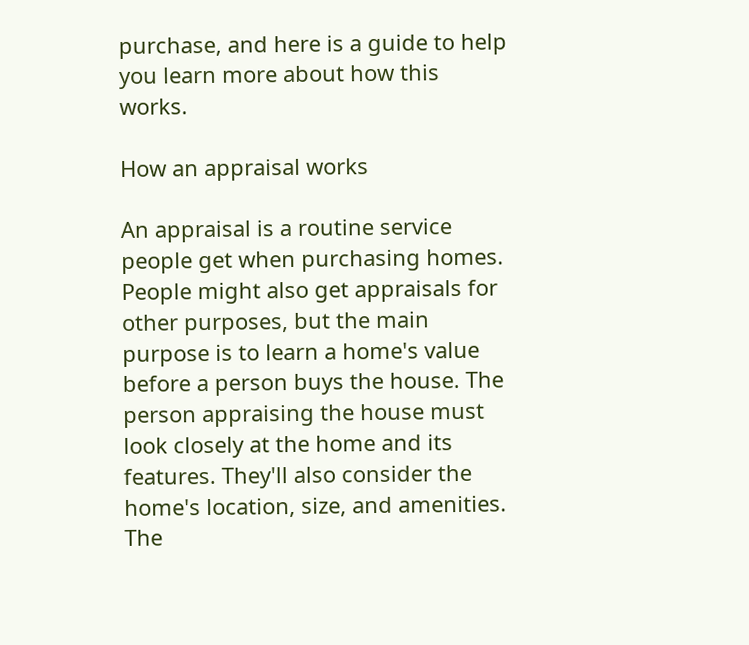purchase, and here is a guide to help you learn more about how this works.

How an appraisal works

An appraisal is a routine service people get when purchasing homes. People might also get appraisals for other purposes, but the main purpose is to learn a home's value before a person buys the house. The person appraising the house must look closely at the home and its features. They'll also consider the home's location, size, and amenities. The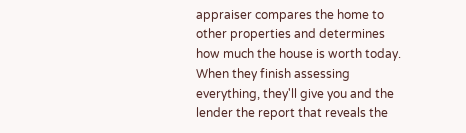appraiser compares the home to other properties and determines how much the house is worth today. When they finish assessing everything, they'll give you and the lender the report that reveals the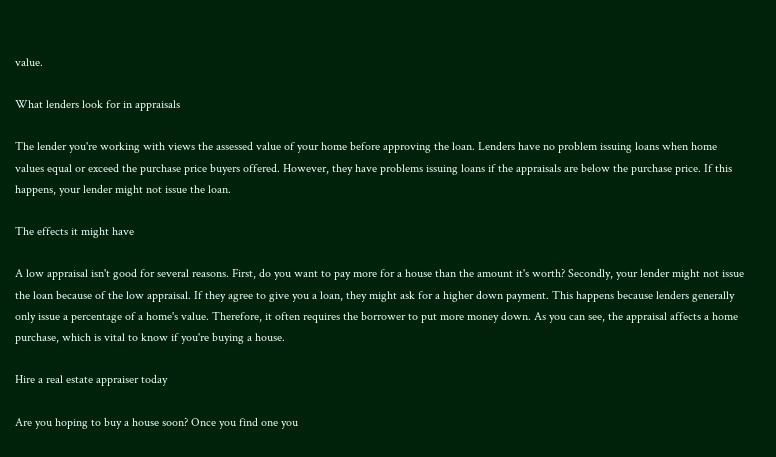value.

What lenders look for in appraisals

The lender you're working with views the assessed value of your home before approving the loan. Lenders have no problem issuing loans when home values equal or exceed the purchase price buyers offered. However, they have problems issuing loans if the appraisals are below the purchase price. If this happens, your lender might not issue the loan.

The effects it might have

A low appraisal isn't good for several reasons. First, do you want to pay more for a house than the amount it's worth? Secondly, your lender might not issue the loan because of the low appraisal. If they agree to give you a loan, they might ask for a higher down payment. This happens because lenders generally only issue a percentage of a home's value. Therefore, it often requires the borrower to put more money down. As you can see, the appraisal affects a home purchase, which is vital to know if you're buying a house.

Hire a real estate appraiser today

Are you hoping to buy a house soon? Once you find one you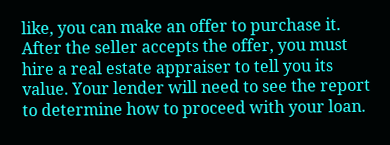like, you can make an offer to purchase it. After the seller accepts the offer, you must hire a real estate appraiser to tell you its value. Your lender will need to see the report to determine how to proceed with your loan.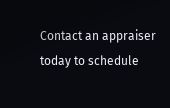Contact an appraiser today to schedule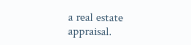a real estate appraisal.